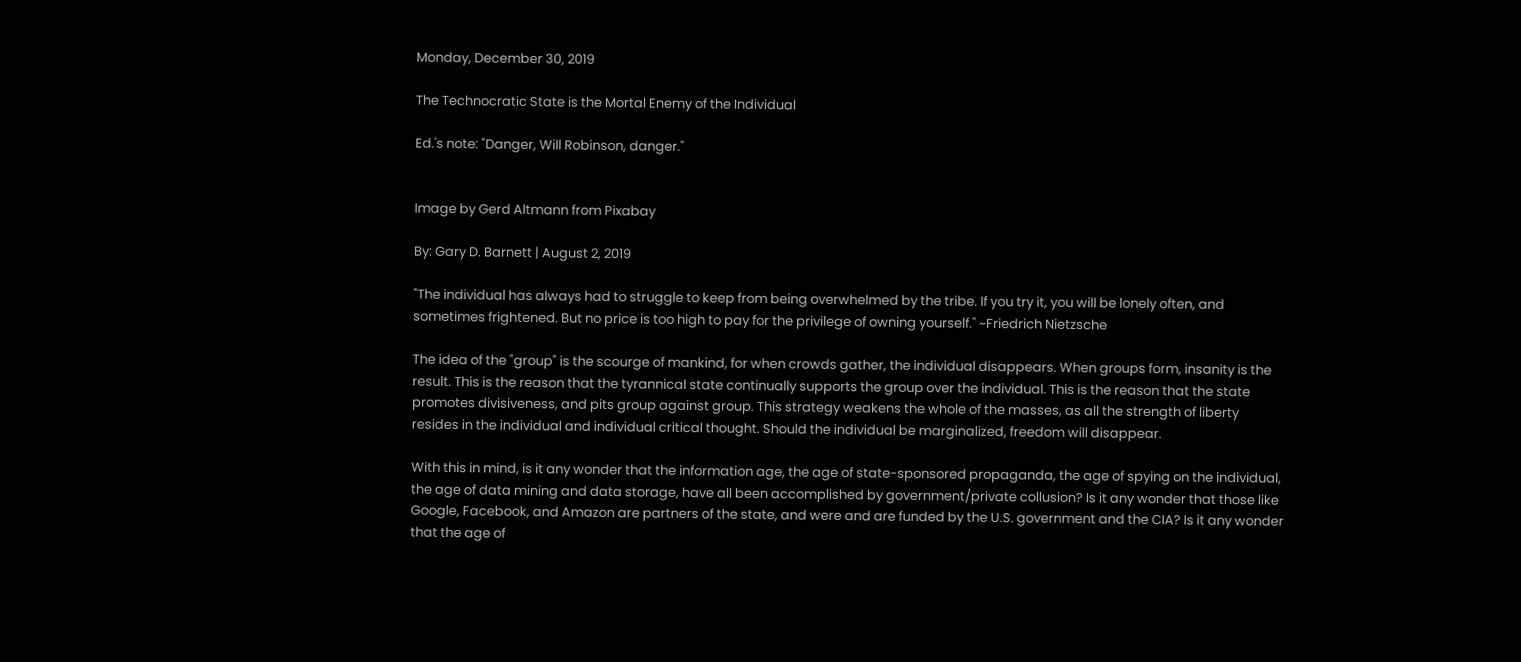Monday, December 30, 2019

The Technocratic State is the Mortal Enemy of the Individual

Ed.'s note: "Danger, Will Robinson, danger."


Image by Gerd Altmann from Pixabay

By: Gary D. Barnett | August 2, 2019

"The individual has always had to struggle to keep from being overwhelmed by the tribe. If you try it, you will be lonely often, and sometimes frightened. But no price is too high to pay for the privilege of owning yourself." ~Friedrich Nietzsche

The idea of the "group" is the scourge of mankind, for when crowds gather, the individual disappears. When groups form, insanity is the result. This is the reason that the tyrannical state continually supports the group over the individual. This is the reason that the state promotes divisiveness, and pits group against group. This strategy weakens the whole of the masses, as all the strength of liberty resides in the individual and individual critical thought. Should the individual be marginalized, freedom will disappear.

With this in mind, is it any wonder that the information age, the age of state-sponsored propaganda, the age of spying on the individual, the age of data mining and data storage, have all been accomplished by government/private collusion? Is it any wonder that those like Google, Facebook, and Amazon are partners of the state, and were and are funded by the U.S. government and the CIA? Is it any wonder that the age of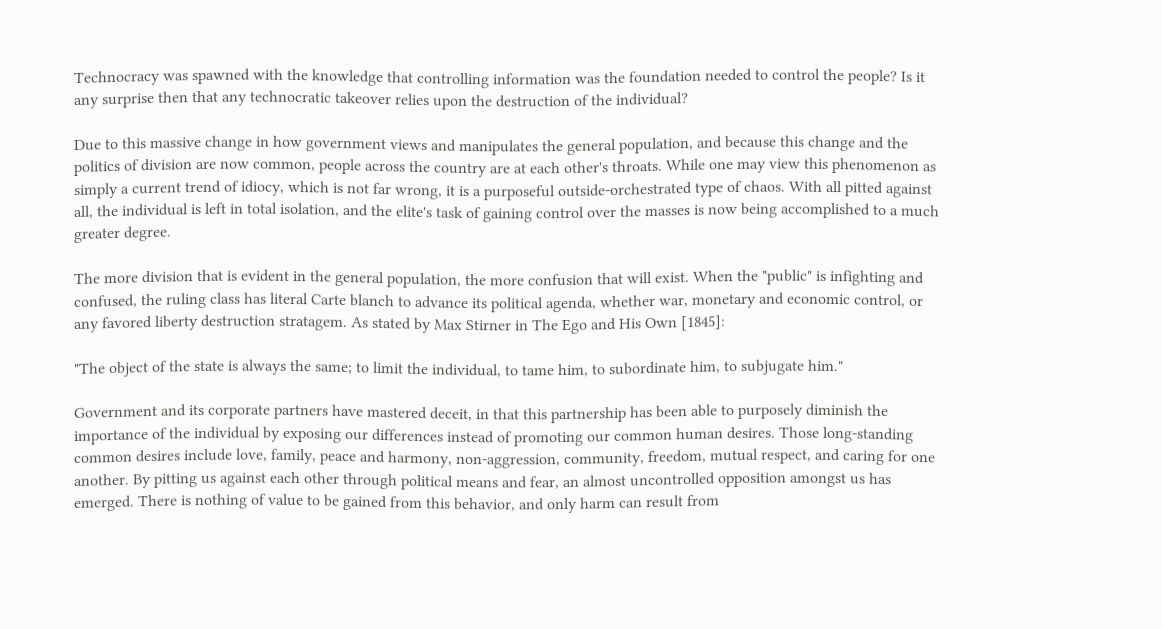Technocracy was spawned with the knowledge that controlling information was the foundation needed to control the people? Is it any surprise then that any technocratic takeover relies upon the destruction of the individual?

Due to this massive change in how government views and manipulates the general population, and because this change and the politics of division are now common, people across the country are at each other's throats. While one may view this phenomenon as simply a current trend of idiocy, which is not far wrong, it is a purposeful outside-orchestrated type of chaos. With all pitted against all, the individual is left in total isolation, and the elite's task of gaining control over the masses is now being accomplished to a much greater degree.

The more division that is evident in the general population, the more confusion that will exist. When the "public" is infighting and confused, the ruling class has literal Carte blanch to advance its political agenda, whether war, monetary and economic control, or any favored liberty destruction stratagem. As stated by Max Stirner in The Ego and His Own [1845]:

"The object of the state is always the same; to limit the individual, to tame him, to subordinate him, to subjugate him."

Government and its corporate partners have mastered deceit, in that this partnership has been able to purposely diminish the importance of the individual by exposing our differences instead of promoting our common human desires. Those long-standing common desires include love, family, peace and harmony, non-aggression, community, freedom, mutual respect, and caring for one another. By pitting us against each other through political means and fear, an almost uncontrolled opposition amongst us has emerged. There is nothing of value to be gained from this behavior, and only harm can result from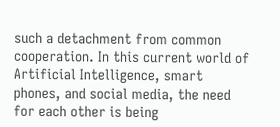such a detachment from common cooperation. In this current world of Artificial Intelligence, smart phones, and social media, the need for each other is being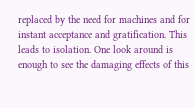replaced by the need for machines and for instant acceptance and gratification. This leads to isolation. One look around is enough to see the damaging effects of this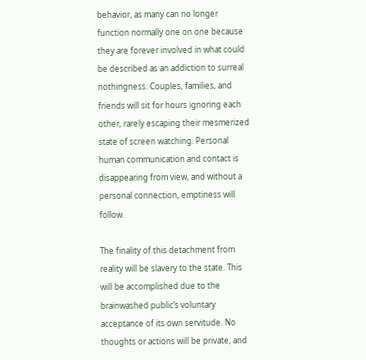behavior, as many can no longer function normally one on one because they are forever involved in what could be described as an addiction to surreal nothingness. Couples, families, and friends will sit for hours ignoring each other, rarely escaping their mesmerized state of screen watching. Personal human communication and contact is disappearing from view, and without a personal connection, emptiness will follow.

The finality of this detachment from reality will be slavery to the state. This will be accomplished due to the brainwashed public’s voluntary acceptance of its own servitude. No thoughts or actions will be private, and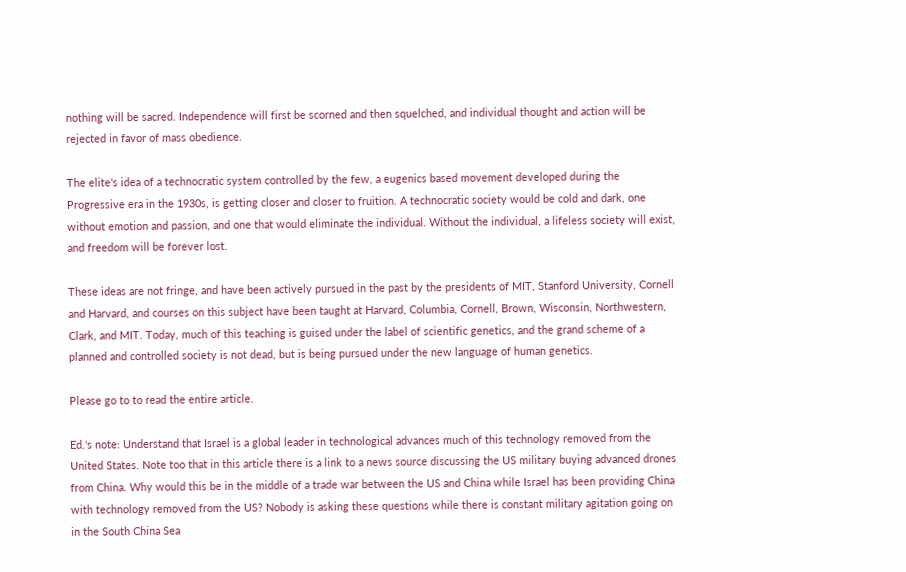nothing will be sacred. Independence will first be scorned and then squelched, and individual thought and action will be rejected in favor of mass obedience.

The elite's idea of a technocratic system controlled by the few, a eugenics based movement developed during the Progressive era in the 1930s, is getting closer and closer to fruition. A technocratic society would be cold and dark, one without emotion and passion, and one that would eliminate the individual. Without the individual, a lifeless society will exist, and freedom will be forever lost.

These ideas are not fringe, and have been actively pursued in the past by the presidents of MIT, Stanford University, Cornell and Harvard, and courses on this subject have been taught at Harvard, Columbia, Cornell, Brown, Wisconsin, Northwestern, Clark, and MIT. Today, much of this teaching is guised under the label of scientific genetics, and the grand scheme of a planned and controlled society is not dead, but is being pursued under the new language of human genetics.

Please go to to read the entire article.

Ed.'s note: Understand that Israel is a global leader in technological advances much of this technology removed from the United States. Note too that in this article there is a link to a news source discussing the US military buying advanced drones from China. Why would this be in the middle of a trade war between the US and China while Israel has been providing China with technology removed from the US? Nobody is asking these questions while there is constant military agitation going on in the South China Sea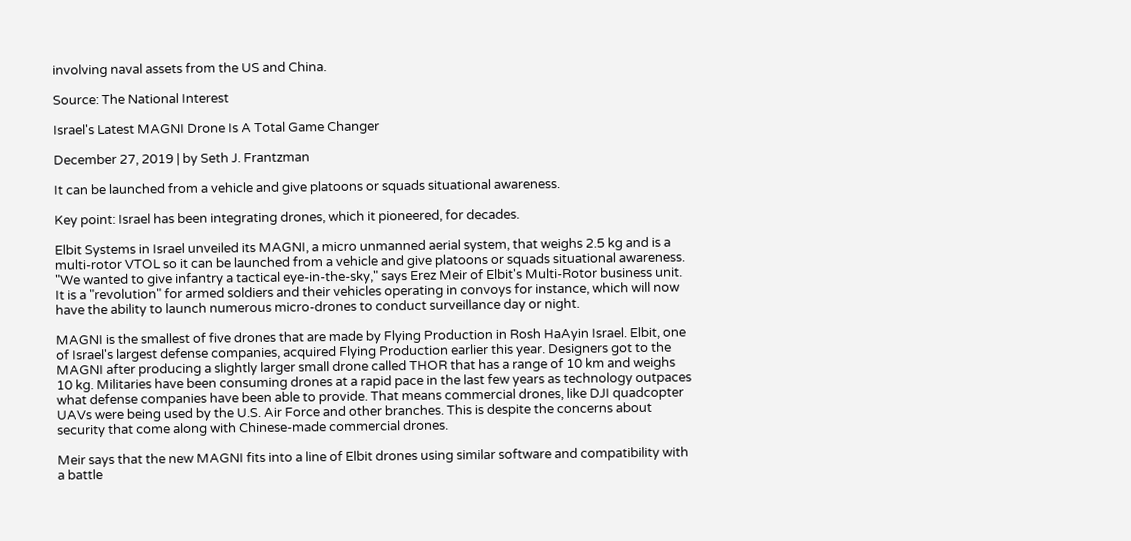involving naval assets from the US and China.

Source: The National Interest

Israel's Latest MAGNI Drone Is A Total Game Changer

December 27, 2019 | by Seth J. Frantzman

It can be launched from a vehicle and give platoons or squads situational awareness.

Key point: Israel has been integrating drones, which it pioneered, for decades.

Elbit Systems in Israel unveiled its MAGNI, a micro unmanned aerial system, that weighs 2.5 kg and is a multi-rotor VTOL so it can be launched from a vehicle and give platoons or squads situational awareness. "We wanted to give infantry a tactical eye-in-the-sky," says Erez Meir of Elbit's Multi-Rotor business unit. It is a "revolution" for armed soldiers and their vehicles operating in convoys for instance, which will now have the ability to launch numerous micro-drones to conduct surveillance day or night.

MAGNI is the smallest of five drones that are made by Flying Production in Rosh HaAyin Israel. Elbit, one of Israel's largest defense companies, acquired Flying Production earlier this year. Designers got to the MAGNI after producing a slightly larger small drone called THOR that has a range of 10 km and weighs 10 kg. Militaries have been consuming drones at a rapid pace in the last few years as technology outpaces what defense companies have been able to provide. That means commercial drones, like DJI quadcopter UAVs were being used by the U.S. Air Force and other branches. This is despite the concerns about security that come along with Chinese-made commercial drones.

Meir says that the new MAGNI fits into a line of Elbit drones using similar software and compatibility with a battle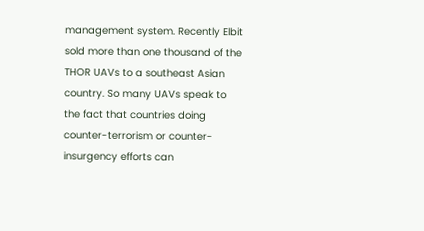management system. Recently Elbit sold more than one thousand of the THOR UAVs to a southeast Asian country. So many UAVs speak to the fact that countries doing counter-terrorism or counter-insurgency efforts can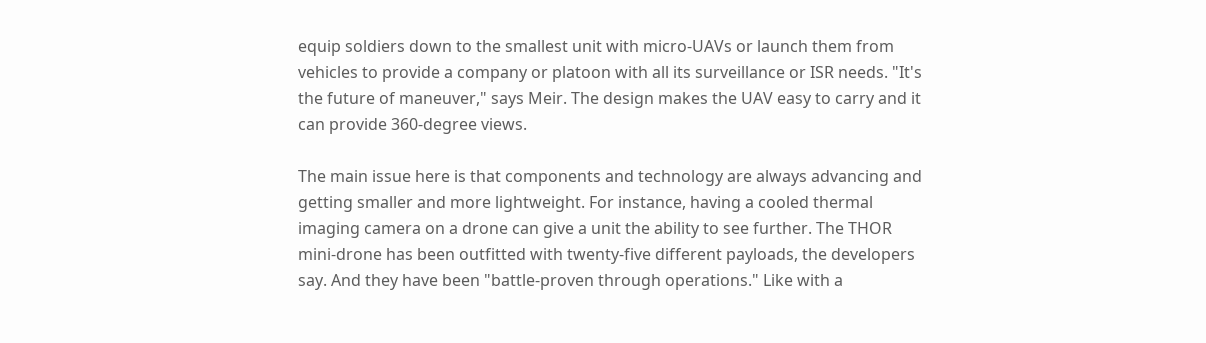equip soldiers down to the smallest unit with micro-UAVs or launch them from vehicles to provide a company or platoon with all its surveillance or ISR needs. "It's the future of maneuver," says Meir. The design makes the UAV easy to carry and it can provide 360-degree views.

The main issue here is that components and technology are always advancing and getting smaller and more lightweight. For instance, having a cooled thermal imaging camera on a drone can give a unit the ability to see further. The THOR mini-drone has been outfitted with twenty-five different payloads, the developers say. And they have been "battle-proven through operations." Like with a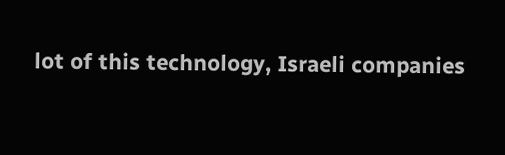lot of this technology, Israeli companies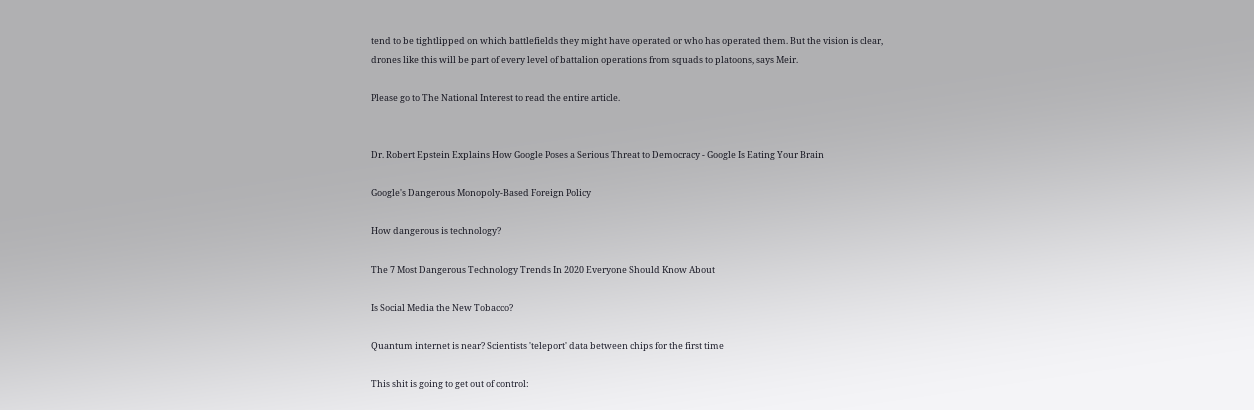tend to be tightlipped on which battlefields they might have operated or who has operated them. But the vision is clear, drones like this will be part of every level of battalion operations from squads to platoons, says Meir.

Please go to The National Interest to read the entire article.


Dr. Robert Epstein Explains How Google Poses a Serious Threat to Democracy - Google Is Eating Your Brain

Google's Dangerous Monopoly-Based Foreign Policy

How dangerous is technology?

The 7 Most Dangerous Technology Trends In 2020 Everyone Should Know About

Is Social Media the New Tobacco?

Quantum internet is near? Scientists 'teleport' data between chips for the first time

This shit is going to get out of control: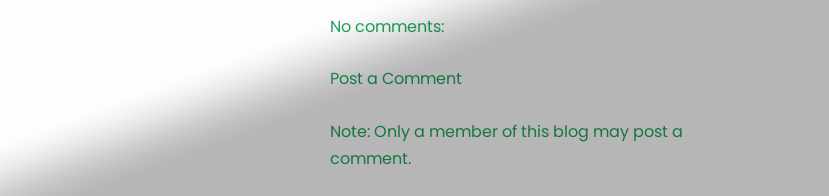No comments:

Post a Comment

Note: Only a member of this blog may post a comment.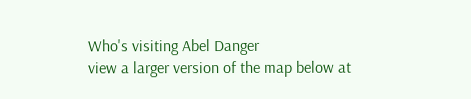Who's visiting Abel Danger
view a larger version of the map below at